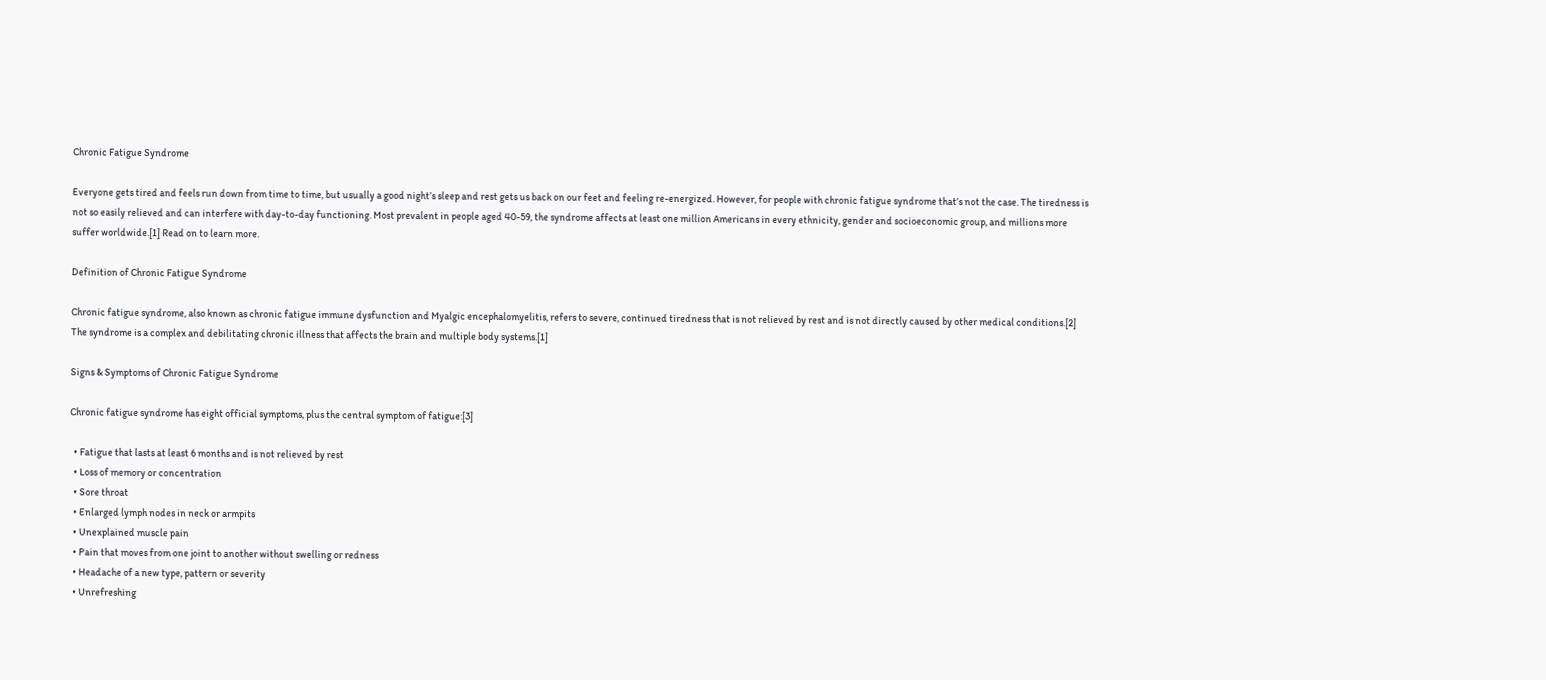Chronic Fatigue Syndrome

Everyone gets tired and feels run down from time to time, but usually a good night’s sleep and rest gets us back on our feet and feeling re-energized. However, for people with chronic fatigue syndrome that’s not the case. The tiredness is not so easily relieved and can interfere with day-to-day functioning. Most prevalent in people aged 40-59, the syndrome affects at least one million Americans in every ethnicity, gender and socioeconomic group, and millions more suffer worldwide.[1] Read on to learn more.

Definition of Chronic Fatigue Syndrome

Chronic fatigue syndrome, also known as chronic fatigue immune dysfunction and Myalgic encephalomyelitis, refers to severe, continued tiredness that is not relieved by rest and is not directly caused by other medical conditions.[2] The syndrome is a complex and debilitating chronic illness that affects the brain and multiple body systems.[1]

Signs & Symptoms of Chronic Fatigue Syndrome

Chronic fatigue syndrome has eight official symptoms, plus the central symptom of fatigue:[3]

  • Fatigue that lasts at least 6 months and is not relieved by rest
  • Loss of memory or concentration
  • Sore throat
  • Enlarged lymph nodes in neck or armpits
  • Unexplained muscle pain
  • Pain that moves from one joint to another without swelling or redness
  • Headache of a new type, pattern or severity
  • Unrefreshing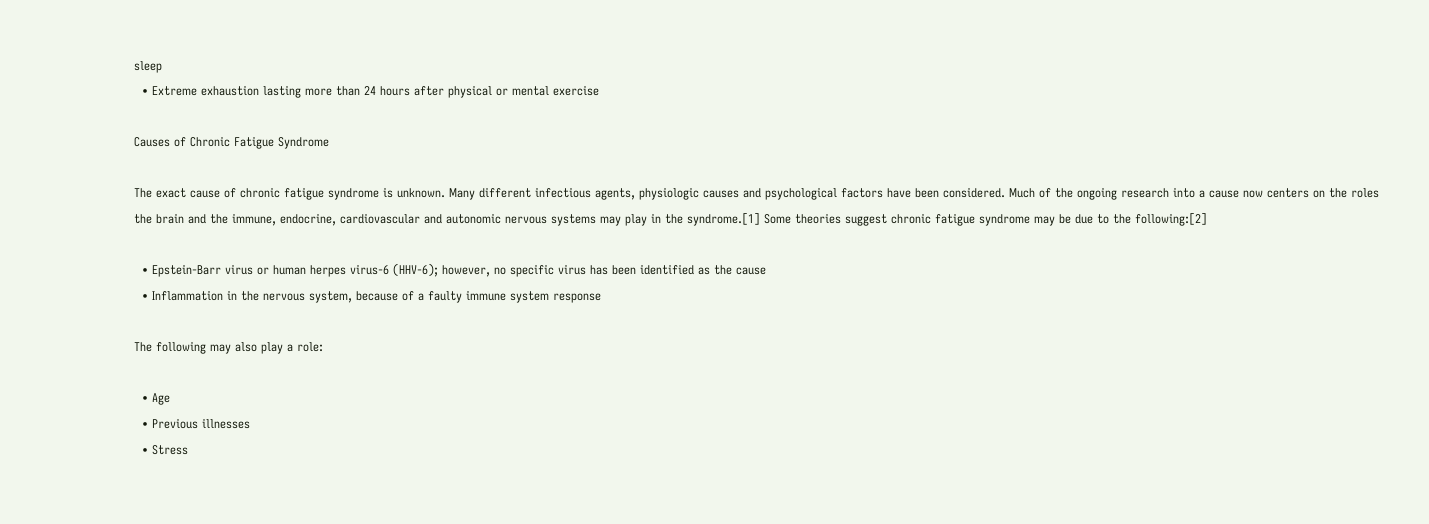sleep
  • Extreme exhaustion lasting more than 24 hours after physical or mental exercise

Causes of Chronic Fatigue Syndrome

The exact cause of chronic fatigue syndrome is unknown. Many different infectious agents, physiologic causes and psychological factors have been considered. Much of the ongoing research into a cause now centers on the roles the brain and the immune, endocrine, cardiovascular and autonomic nervous systems may play in the syndrome.[1] Some theories suggest chronic fatigue syndrome may be due to the following:[2]

  • Epstein-Barr virus or human herpes virus-6 (HHV-6); however, no specific virus has been identified as the cause
  • Inflammation in the nervous system, because of a faulty immune system response

The following may also play a role:

  • Age
  • Previous illnesses
  • Stress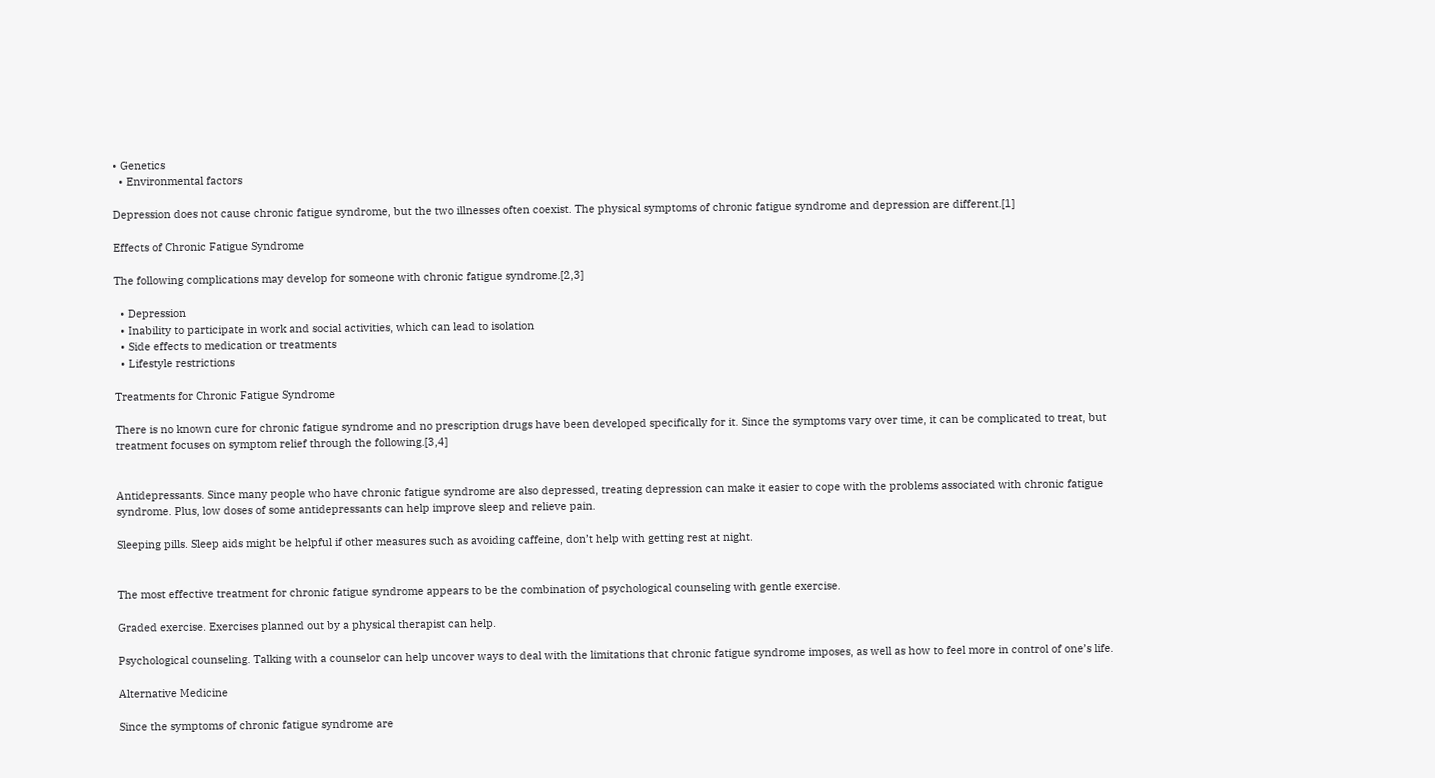• Genetics
  • Environmental factors

Depression does not cause chronic fatigue syndrome, but the two illnesses often coexist. The physical symptoms of chronic fatigue syndrome and depression are different.[1]

Effects of Chronic Fatigue Syndrome

The following complications may develop for someone with chronic fatigue syndrome.[2,3]

  • Depression
  • Inability to participate in work and social activities, which can lead to isolation
  • Side effects to medication or treatments
  • Lifestyle restrictions

Treatments for Chronic Fatigue Syndrome

There is no known cure for chronic fatigue syndrome and no prescription drugs have been developed specifically for it. Since the symptoms vary over time, it can be complicated to treat, but treatment focuses on symptom relief through the following.[3,4]


Antidepressants. Since many people who have chronic fatigue syndrome are also depressed, treating depression can make it easier to cope with the problems associated with chronic fatigue syndrome. Plus, low doses of some antidepressants can help improve sleep and relieve pain.

Sleeping pills. Sleep aids might be helpful if other measures such as avoiding caffeine, don’t help with getting rest at night.


The most effective treatment for chronic fatigue syndrome appears to be the combination of psychological counseling with gentle exercise.

Graded exercise. Exercises planned out by a physical therapist can help.

Psychological counseling. Talking with a counselor can help uncover ways to deal with the limitations that chronic fatigue syndrome imposes, as well as how to feel more in control of one’s life.

Alternative Medicine

Since the symptoms of chronic fatigue syndrome are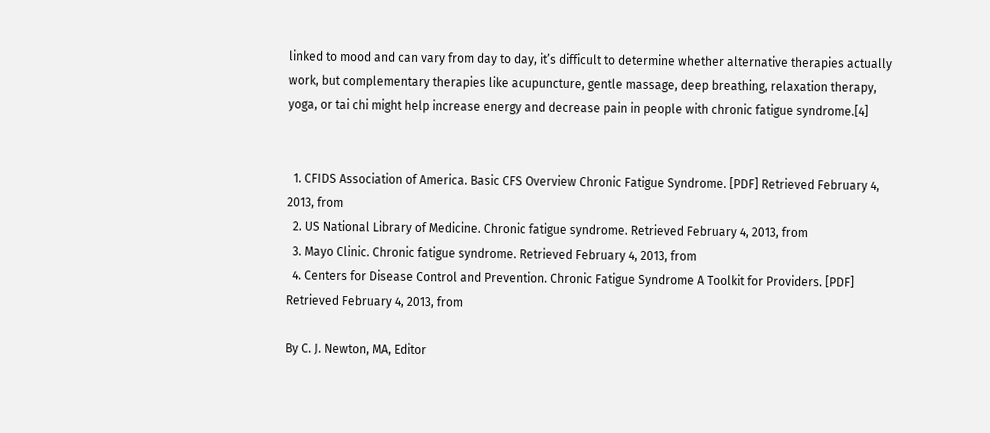linked to mood and can vary from day to day, it’s difficult to determine whether alternative therapies actually work, but complementary therapies like acupuncture, gentle massage, deep breathing, relaxation therapy, yoga, or tai chi might help increase energy and decrease pain in people with chronic fatigue syndrome.[4]


  1. CFIDS Association of America. Basic CFS Overview Chronic Fatigue Syndrome. [PDF] Retrieved February 4, 2013, from
  2. US National Library of Medicine. Chronic fatigue syndrome. Retrieved February 4, 2013, from
  3. Mayo Clinic. Chronic fatigue syndrome. Retrieved February 4, 2013, from
  4. Centers for Disease Control and Prevention. Chronic Fatigue Syndrome A Toolkit for Providers. [PDF] Retrieved February 4, 2013, from

By C. J. Newton, MA, Editor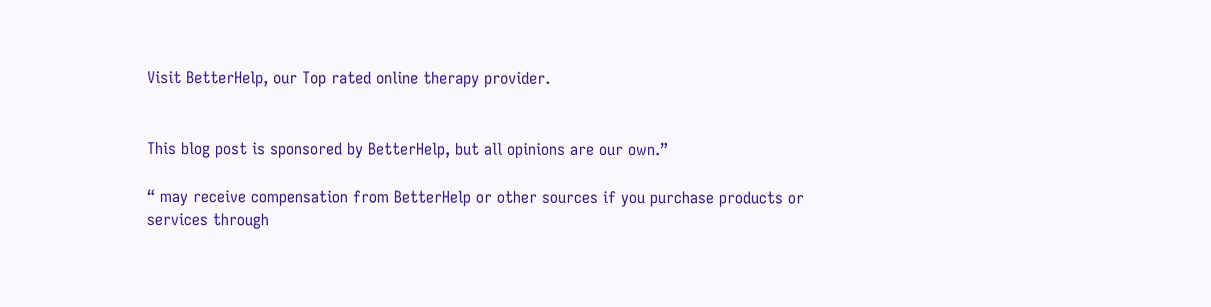Visit BetterHelp, our Top rated online therapy provider.


This blog post is sponsored by BetterHelp, but all opinions are our own.”

“ may receive compensation from BetterHelp or other sources if you purchase products or services through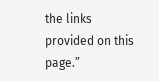the links provided on this page.”